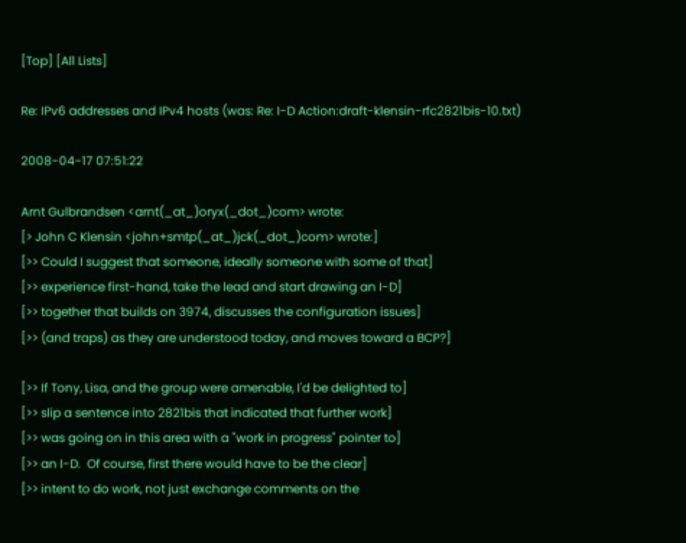[Top] [All Lists]

Re: IPv6 addresses and IPv4 hosts (was: Re: I-D Action:draft-klensin-rfc2821bis-10.txt)

2008-04-17 07:51:22

Arnt Gulbrandsen <arnt(_at_)oryx(_dot_)com> wrote:
[> John C Klensin <john+smtp(_at_)jck(_dot_)com> wrote:]
[>> Could I suggest that someone, ideally someone with some of that]
[>> experience first-hand, take the lead and start drawing an I-D]
[>> together that builds on 3974, discusses the configuration issues]
[>> (and traps) as they are understood today, and moves toward a BCP?]

[>> If Tony, Lisa, and the group were amenable, I'd be delighted to]
[>> slip a sentence into 2821bis that indicated that further work]
[>> was going on in this area with a "work in progress" pointer to]
[>> an I-D.  Of course, first there would have to be the clear]
[>> intent to do work, not just exchange comments on the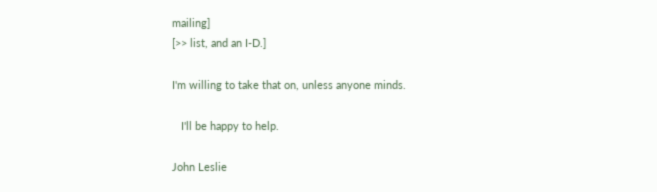mailing]
[>> list, and an I-D.]

I'm willing to take that on, unless anyone minds.

   I'll be happy to help.

John Leslie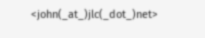<john(_at_)jlc(_dot_)net>